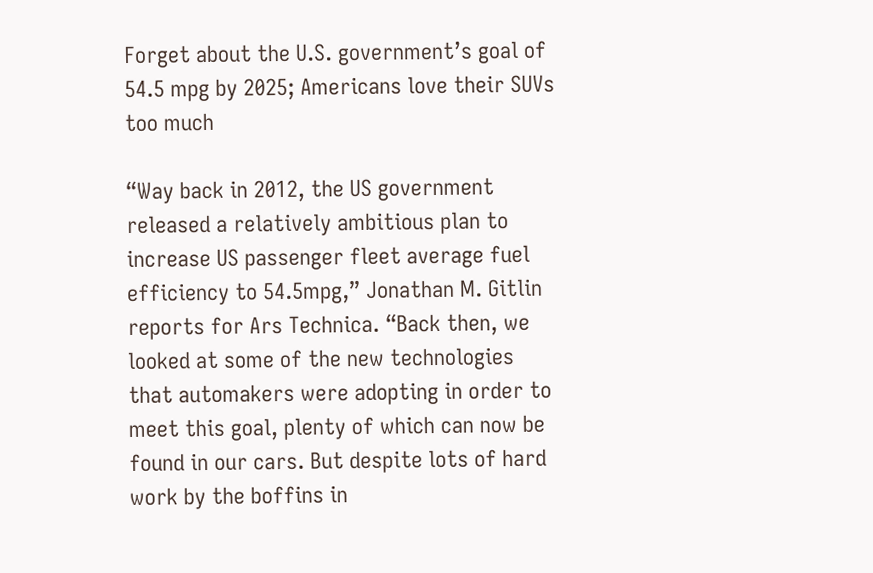Forget about the U.S. government’s goal of 54.5 mpg by 2025; Americans love their SUVs too much

“Way back in 2012, the US government released a relatively ambitious plan to increase US passenger fleet average fuel efficiency to 54.5mpg,” Jonathan M. Gitlin reports for Ars Technica. “Back then, we looked at some of the new technologies that automakers were adopting in order to meet this goal, plenty of which can now be found in our cars. But despite lots of hard work by the boffins in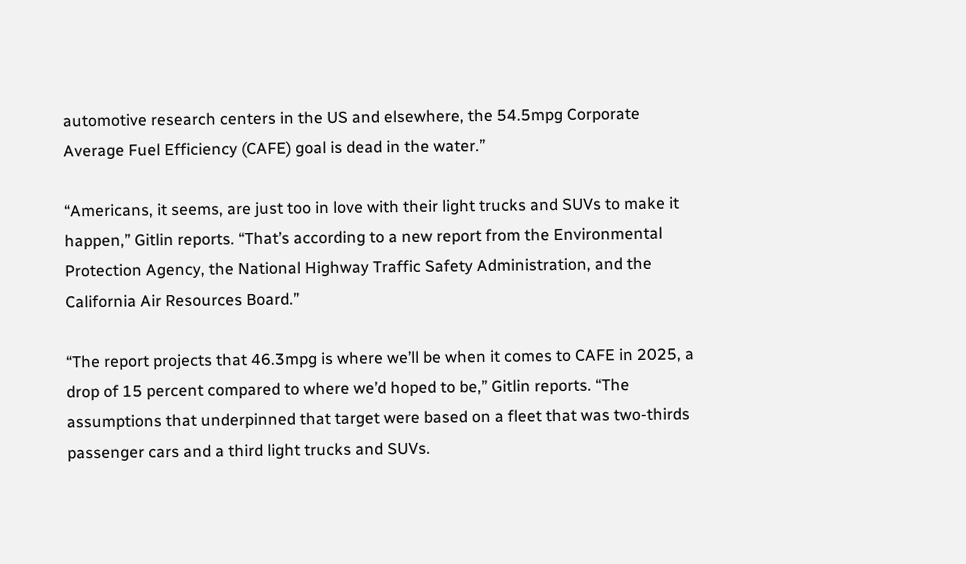automotive research centers in the US and elsewhere, the 54.5mpg Corporate Average Fuel Efficiency (CAFE) goal is dead in the water.”

“Americans, it seems, are just too in love with their light trucks and SUVs to make it happen,” Gitlin reports. “That’s according to a new report from the Environmental Protection Agency, the National Highway Traffic Safety Administration, and the California Air Resources Board.”

“The report projects that 46.3mpg is where we’ll be when it comes to CAFE in 2025, a drop of 15 percent compared to where we’d hoped to be,” Gitlin reports. “The assumptions that underpinned that target were based on a fleet that was two-thirds passenger cars and a third light trucks and SUVs.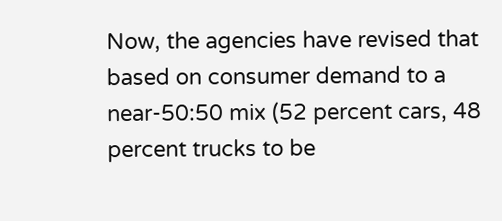Now, the agencies have revised that based on consumer demand to a near-50:50 mix (52 percent cars, 48 percent trucks to be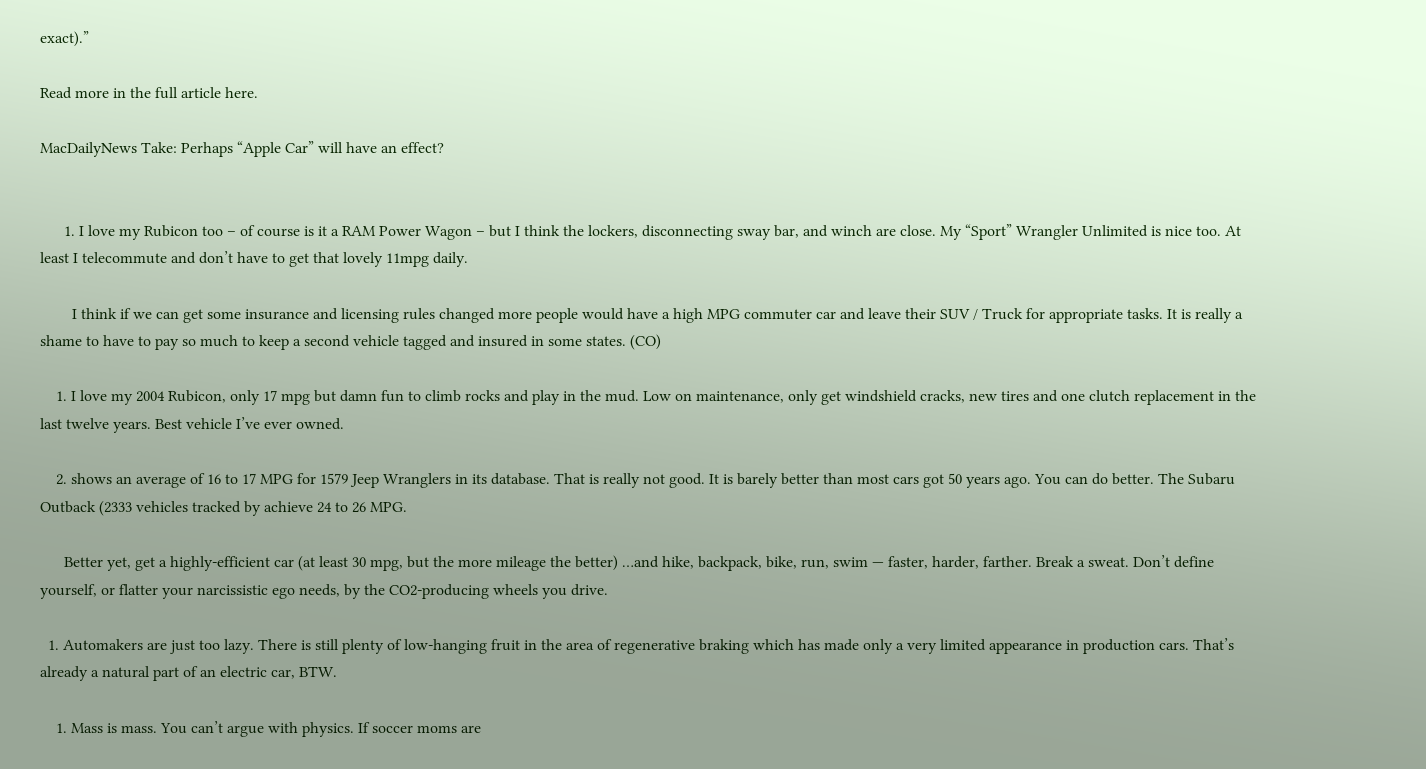exact).”

Read more in the full article here.

MacDailyNews Take: Perhaps “Apple Car” will have an effect?


      1. I love my Rubicon too – of course is it a RAM Power Wagon – but I think the lockers, disconnecting sway bar, and winch are close. My “Sport” Wrangler Unlimited is nice too. At least I telecommute and don’t have to get that lovely 11mpg daily.

        I think if we can get some insurance and licensing rules changed more people would have a high MPG commuter car and leave their SUV / Truck for appropriate tasks. It is really a shame to have to pay so much to keep a second vehicle tagged and insured in some states. (CO)

    1. I love my 2004 Rubicon, only 17 mpg but damn fun to climb rocks and play in the mud. Low on maintenance, only get windshield cracks, new tires and one clutch replacement in the last twelve years. Best vehicle I’ve ever owned.

    2. shows an average of 16 to 17 MPG for 1579 Jeep Wranglers in its database. That is really not good. It is barely better than most cars got 50 years ago. You can do better. The Subaru Outback (2333 vehicles tracked by achieve 24 to 26 MPG.

      Better yet, get a highly-efficient car (at least 30 mpg, but the more mileage the better) …and hike, backpack, bike, run, swim — faster, harder, farther. Break a sweat. Don’t define yourself, or flatter your narcissistic ego needs, by the CO2-producing wheels you drive.

  1. Automakers are just too lazy. There is still plenty of low-hanging fruit in the area of regenerative braking which has made only a very limited appearance in production cars. That’s already a natural part of an electric car, BTW.

    1. Mass is mass. You can’t argue with physics. If soccer moms are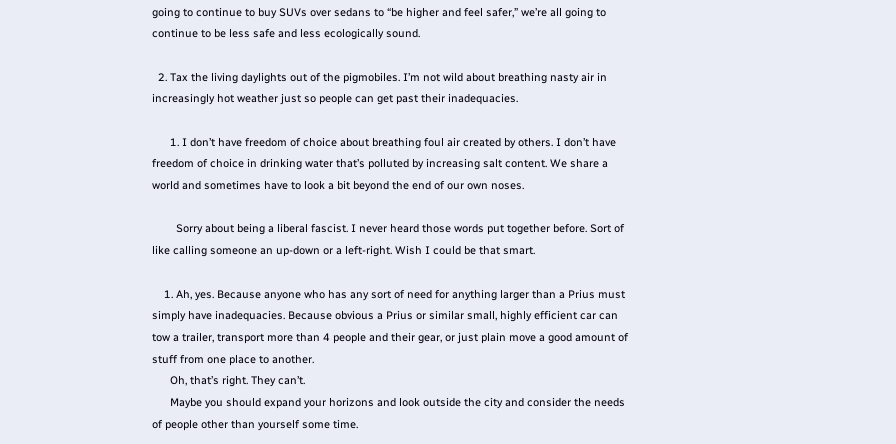going to continue to buy SUVs over sedans to “be higher and feel safer,” we’re all going to continue to be less safe and less ecologically sound.

  2. Tax the living daylights out of the pigmobiles. I’m not wild about breathing nasty air in increasingly hot weather just so people can get past their inadequacies.

      1. I don’t have freedom of choice about breathing foul air created by others. I don’t have freedom of choice in drinking water that’s polluted by increasing salt content. We share a world and sometimes have to look a bit beyond the end of our own noses.

        Sorry about being a liberal fascist. I never heard those words put together before. Sort of like calling someone an up-down or a left-right. Wish I could be that smart.

    1. Ah, yes. Because anyone who has any sort of need for anything larger than a Prius must simply have inadequacies. Because obvious a Prius or similar small, highly efficient car can tow a trailer, transport more than 4 people and their gear, or just plain move a good amount of stuff from one place to another.
      Oh, that’s right. They can’t.
      Maybe you should expand your horizons and look outside the city and consider the needs of people other than yourself some time.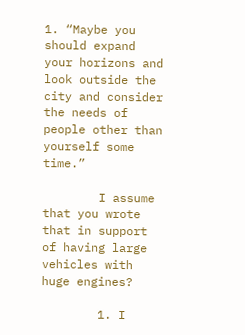1. “Maybe you should expand your horizons and look outside the city and consider the needs of people other than yourself some time.”

        I assume that you wrote that in support of having large vehicles with huge engines?

        1. I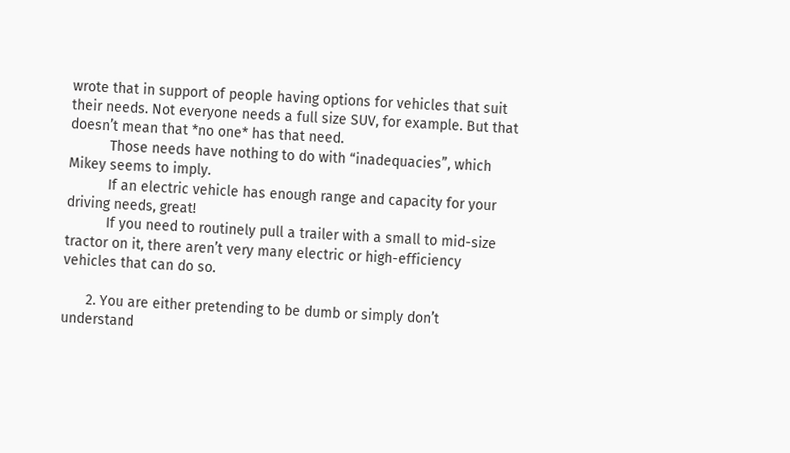wrote that in support of people having options for vehicles that suit their needs. Not everyone needs a full size SUV, for example. But that doesn’t mean that *no one* has that need.
          Those needs have nothing to do with “inadequacies”, which Mikey seems to imply.
          If an electric vehicle has enough range and capacity for your driving needs, great!
          If you need to routinely pull a trailer with a small to mid-size tractor on it, there aren’t very many electric or high-efficiency vehicles that can do so.

      2. You are either pretending to be dumb or simply don’t understand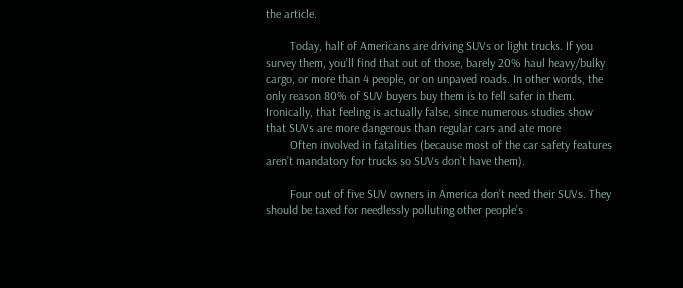the article.

        Today, half of Americans are driving SUVs or light trucks. If you survey them, you’ll find that out of those, barely 20% haul heavy/bulky cargo, or more than 4 people, or on unpaved roads. In other words, the only reason 80% of SUV buyers buy them is to fell safer in them. Ironically, that feeling is actually false, since numerous studies show that SUVs are more dangerous than regular cars and ate more
        Often involved in fatalities (because most of the car safety features aren’t mandatory for trucks so SUVs don’t have them).

        Four out of five SUV owners in America don’t need their SUVs. They should be taxed for needlessly polluting other people’s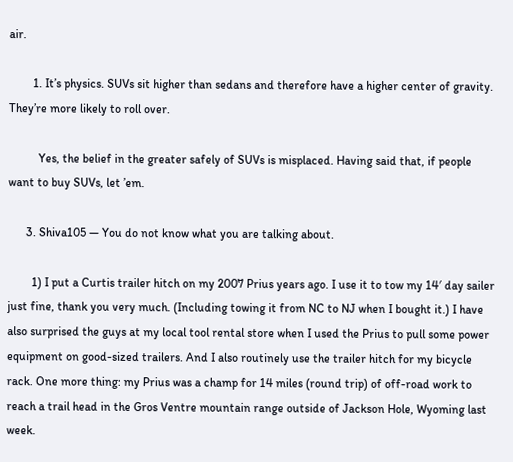air.

        1. It’s physics. SUVs sit higher than sedans and therefore have a higher center of gravity. They’re more likely to roll over.

          Yes, the belief in the greater safely of SUVs is misplaced. Having said that, if people want to buy SUVs, let ’em.

      3. Shiva105 — You do not know what you are talking about.

        1) I put a Curtis trailer hitch on my 2007 Prius years ago. I use it to tow my 14′ day sailer just fine, thank you very much. (Including towing it from NC to NJ when I bought it.) I have also surprised the guys at my local tool rental store when I used the Prius to pull some power equipment on good-sized trailers. And I also routinely use the trailer hitch for my bicycle rack. One more thing: my Prius was a champ for 14 miles (round trip) of off-road work to reach a trail head in the Gros Ventre mountain range outside of Jackson Hole, Wyoming last week.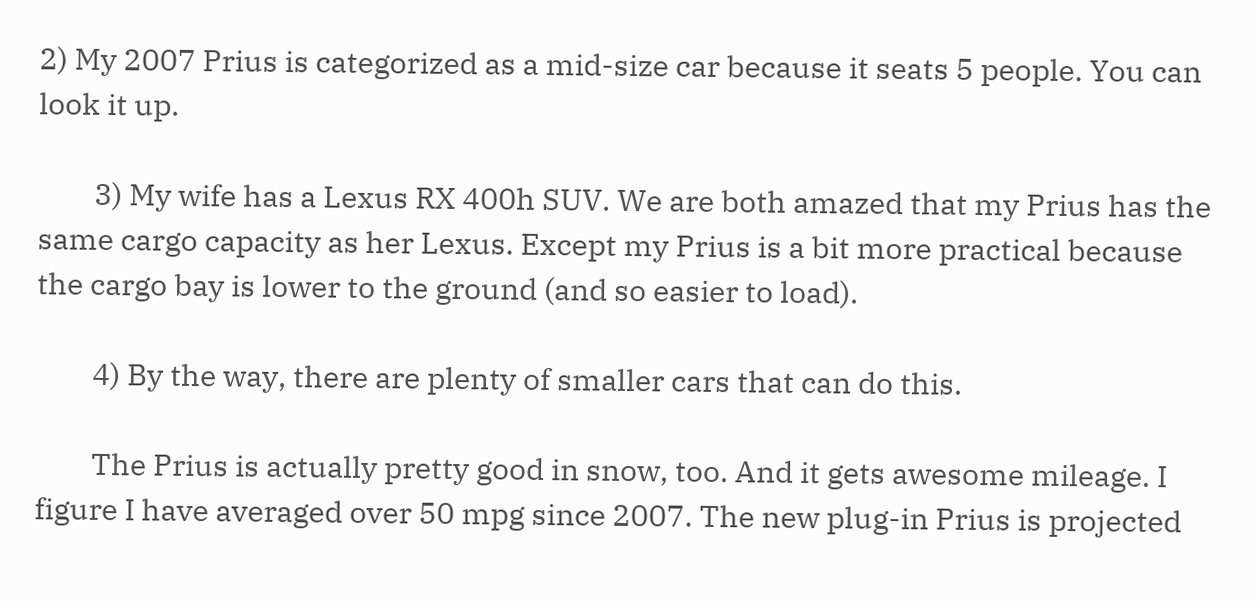2) My 2007 Prius is categorized as a mid-size car because it seats 5 people. You can look it up.

        3) My wife has a Lexus RX 400h SUV. We are both amazed that my Prius has the same cargo capacity as her Lexus. Except my Prius is a bit more practical because the cargo bay is lower to the ground (and so easier to load).

        4) By the way, there are plenty of smaller cars that can do this.

        The Prius is actually pretty good in snow, too. And it gets awesome mileage. I figure I have averaged over 50 mpg since 2007. The new plug-in Prius is projected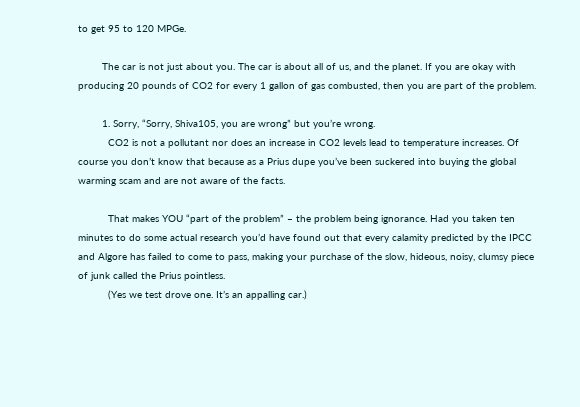to get 95 to 120 MPGe.

        The car is not just about you. The car is about all of us, and the planet. If you are okay with producing 20 pounds of CO2 for every 1 gallon of gas combusted, then you are part of the problem.

        1. Sorry, “Sorry, Shiva105, you are wrong” but you’re wrong.
          CO2 is not a pollutant nor does an increase in CO2 levels lead to temperature increases. Of course you don’t know that because as a Prius dupe you’ve been suckered into buying the global warming scam and are not aware of the facts.

          That makes YOU “part of the problem” – the problem being ignorance. Had you taken ten minutes to do some actual research you’d have found out that every calamity predicted by the IPCC and Algore has failed to come to pass, making your purchase of the slow, hideous, noisy, clumsy piece of junk called the Prius pointless.
          (Yes we test drove one. It’s an appalling car.)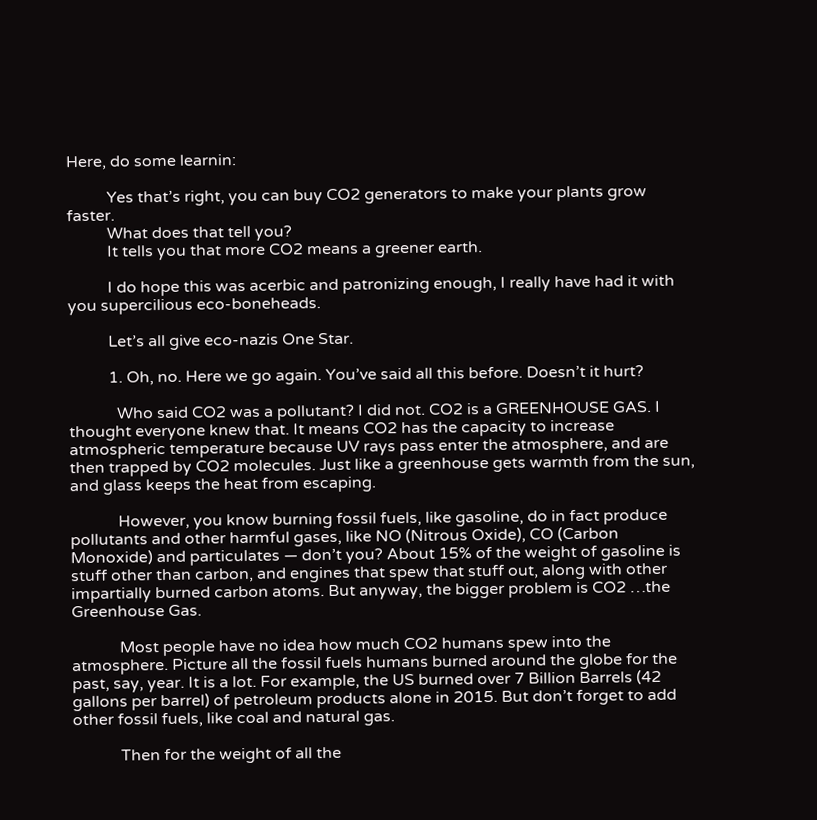Here, do some learnin:

          Yes that’s right, you can buy CO2 generators to make your plants grow faster.
          What does that tell you?
          It tells you that more CO2 means a greener earth.

          I do hope this was acerbic and patronizing enough, I really have had it with you supercilious eco-boneheads.

          Let’s all give eco-nazis One Star.

          1. Oh, no. Here we go again. You’ve said all this before. Doesn’t it hurt?

            Who said CO2 was a pollutant? I did not. CO2 is a GREENHOUSE GAS. I thought everyone knew that. It means CO2 has the capacity to increase atmospheric temperature because UV rays pass enter the atmosphere, and are then trapped by CO2 molecules. Just like a greenhouse gets warmth from the sun, and glass keeps the heat from escaping.

            However, you know burning fossil fuels, like gasoline, do in fact produce pollutants and other harmful gases, like NO (Nitrous Oxide), CO (Carbon Monoxide) and particulates — don’t you? About 15% of the weight of gasoline is stuff other than carbon, and engines that spew that stuff out, along with other impartially burned carbon atoms. But anyway, the bigger problem is CO2 …the Greenhouse Gas.

            Most people have no idea how much CO2 humans spew into the atmosphere. Picture all the fossil fuels humans burned around the globe for the past, say, year. It is a lot. For example, the US burned over 7 Billion Barrels (42 gallons per barrel) of petroleum products alone in 2015. But don’t forget to add other fossil fuels, like coal and natural gas.

            Then for the weight of all the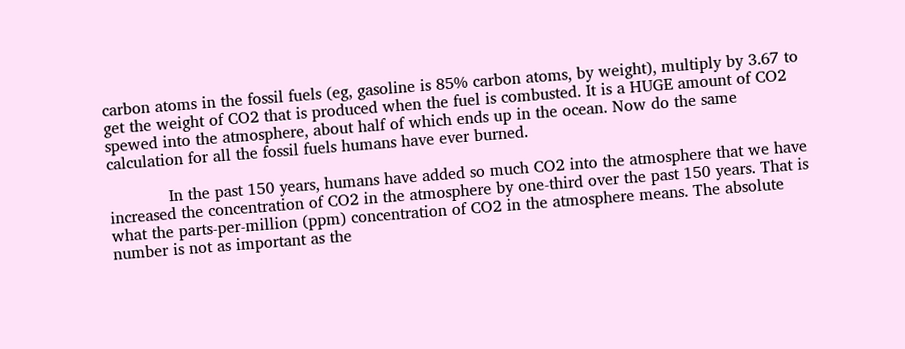carbon atoms in the fossil fuels (eg, gasoline is 85% carbon atoms, by weight), multiply by 3.67 to get the weight of CO2 that is produced when the fuel is combusted. It is a HUGE amount of CO2 spewed into the atmosphere, about half of which ends up in the ocean. Now do the same calculation for all the fossil fuels humans have ever burned.

            In the past 150 years, humans have added so much CO2 into the atmosphere that we have increased the concentration of CO2 in the atmosphere by one-third over the past 150 years. That is what the parts-per-million (ppm) concentration of CO2 in the atmosphere means. The absolute number is not as important as the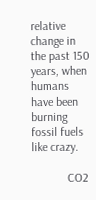relative change in the past 150 years, when humans have been burning fossil fuels like crazy.

            CO2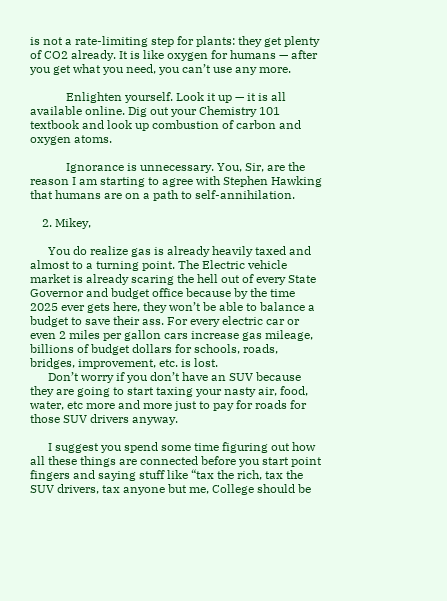is not a rate-limiting step for plants: they get plenty of CO2 already. It is like oxygen for humans — after you get what you need, you can’t use any more.

            Enlighten yourself. Look it up — it is all available online. Dig out your Chemistry 101 textbook and look up combustion of carbon and oxygen atoms.

            Ignorance is unnecessary. You, Sir, are the reason I am starting to agree with Stephen Hawking that humans are on a path to self-annihilation.

    2. Mikey,

      You do realize gas is already heavily taxed and almost to a turning point. The Electric vehicle market is already scaring the hell out of every State Governor and budget office because by the time 2025 ever gets here, they won’t be able to balance a budget to save their ass. For every electric car or even 2 miles per gallon cars increase gas mileage, billions of budget dollars for schools, roads, bridges, improvement, etc. is lost.
      Don’t worry if you don’t have an SUV because they are going to start taxing your nasty air, food, water, etc more and more just to pay for roads for those SUV drivers anyway.

      I suggest you spend some time figuring out how all these things are connected before you start point fingers and saying stuff like “tax the rich, tax the SUV drivers, tax anyone but me, College should be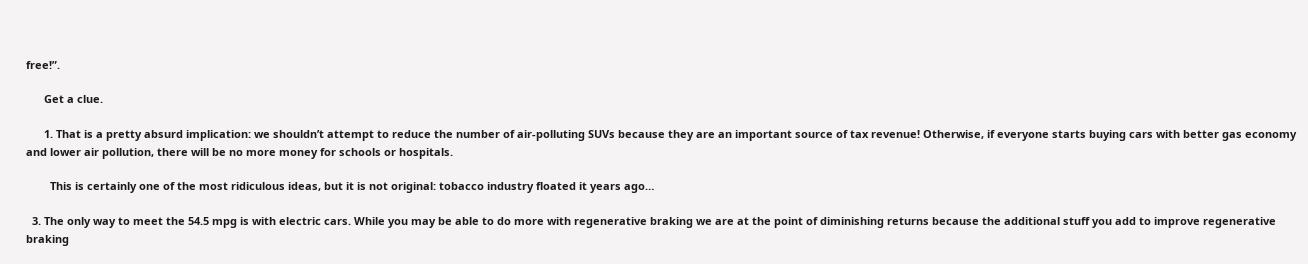free!”.

      Get a clue.

      1. That is a pretty absurd implication: we shouldn’t attempt to reduce the number of air-polluting SUVs because they are an important source of tax revenue! Otherwise, if everyone starts buying cars with better gas economy and lower air pollution, there will be no more money for schools or hospitals.

        This is certainly one of the most ridiculous ideas, but it is not original: tobacco industry floated it years ago…

  3. The only way to meet the 54.5 mpg is with electric cars. While you may be able to do more with regenerative braking we are at the point of diminishing returns because the additional stuff you add to improve regenerative braking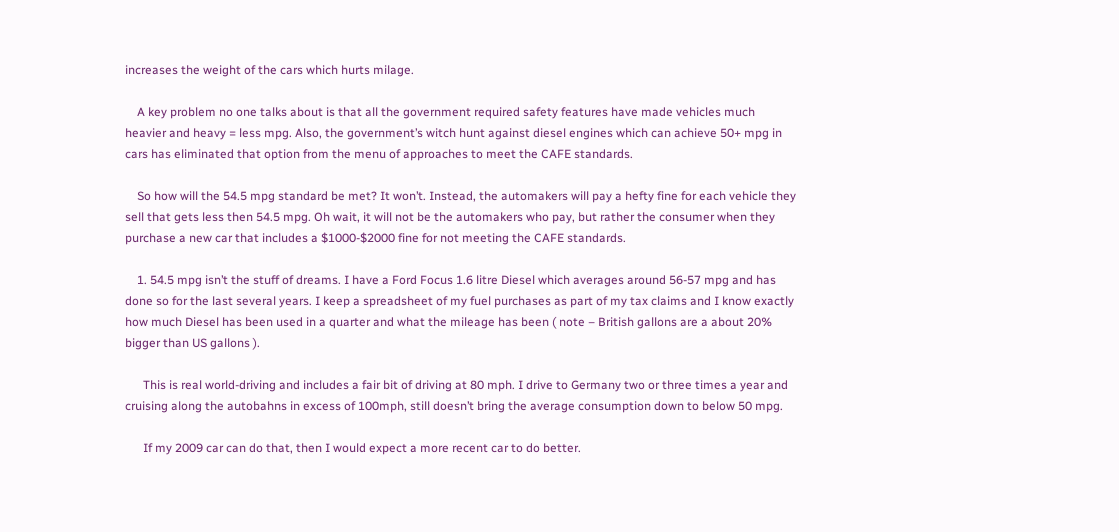increases the weight of the cars which hurts milage.

    A key problem no one talks about is that all the government required safety features have made vehicles much heavier and heavy = less mpg. Also, the government’s witch hunt against diesel engines which can achieve 50+ mpg in cars has eliminated that option from the menu of approaches to meet the CAFE standards.

    So how will the 54.5 mpg standard be met? It won’t. Instead, the automakers will pay a hefty fine for each vehicle they sell that gets less then 54.5 mpg. Oh wait, it will not be the automakers who pay, but rather the consumer when they purchase a new car that includes a $1000-$2000 fine for not meeting the CAFE standards.

    1. 54.5 mpg isn’t the stuff of dreams. I have a Ford Focus 1.6 litre Diesel which averages around 56-57 mpg and has done so for the last several years. I keep a spreadsheet of my fuel purchases as part of my tax claims and I know exactly how much Diesel has been used in a quarter and what the mileage has been ( note – British gallons are a about 20% bigger than US gallons ).

      This is real world-driving and includes a fair bit of driving at 80 mph. I drive to Germany two or three times a year and cruising along the autobahns in excess of 100mph, still doesn’t bring the average consumption down to below 50 mpg.

      If my 2009 car can do that, then I would expect a more recent car to do better.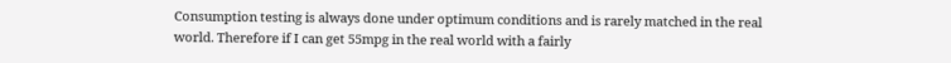Consumption testing is always done under optimum conditions and is rarely matched in the real world. Therefore if I can get 55mpg in the real world with a fairly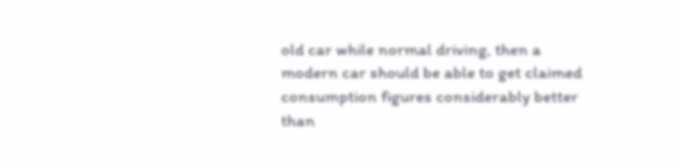old car while normal driving, then a modern car should be able to get claimed consumption figures considerably better than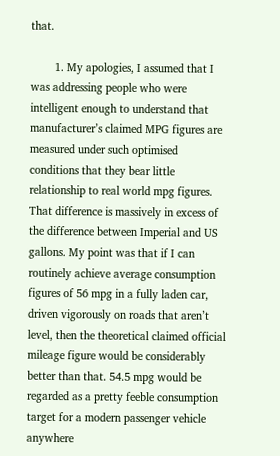that.

        1. My apologies, I assumed that I was addressing people who were intelligent enough to understand that manufacturer’s claimed MPG figures are measured under such optimised conditions that they bear little relationship to real world mpg figures. That difference is massively in excess of the difference between Imperial and US gallons. My point was that if I can routinely achieve average consumption figures of 56 mpg in a fully laden car, driven vigorously on roads that aren’t level, then the theoretical claimed official mileage figure would be considerably better than that. 54.5 mpg would be regarded as a pretty feeble consumption target for a modern passenger vehicle anywhere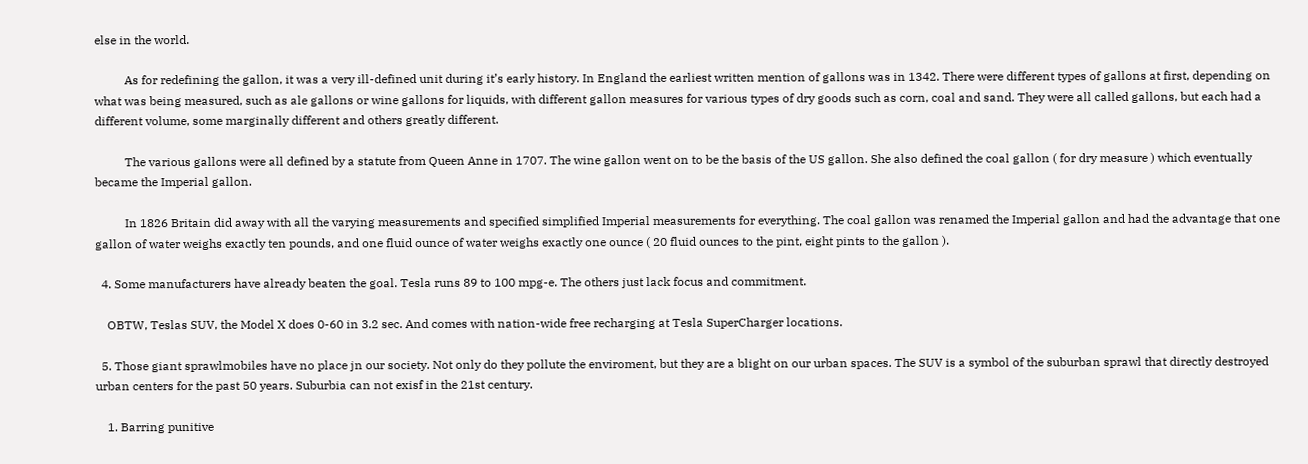else in the world.

          As for redefining the gallon, it was a very ill-defined unit during it’s early history. In England the earliest written mention of gallons was in 1342. There were different types of gallons at first, depending on what was being measured, such as ale gallons or wine gallons for liquids, with different gallon measures for various types of dry goods such as corn, coal and sand. They were all called gallons, but each had a different volume, some marginally different and others greatly different.

          The various gallons were all defined by a statute from Queen Anne in 1707. The wine gallon went on to be the basis of the US gallon. She also defined the coal gallon ( for dry measure ) which eventually became the Imperial gallon.

          In 1826 Britain did away with all the varying measurements and specified simplified Imperial measurements for everything. The coal gallon was renamed the Imperial gallon and had the advantage that one gallon of water weighs exactly ten pounds, and one fluid ounce of water weighs exactly one ounce ( 20 fluid ounces to the pint, eight pints to the gallon ).

  4. Some manufacturers have already beaten the goal. Tesla runs 89 to 100 mpg-e. The others just lack focus and commitment.

    OBTW, Teslas SUV, the Model X does 0-60 in 3.2 sec. And comes with nation-wide free recharging at Tesla SuperCharger locations.

  5. Those giant sprawlmobiles have no place jn our society. Not only do they pollute the enviroment, but they are a blight on our urban spaces. The SUV is a symbol of the suburban sprawl that directly destroyed urban centers for the past 50 years. Suburbia can not exisf in the 21st century.

    1. Barring punitive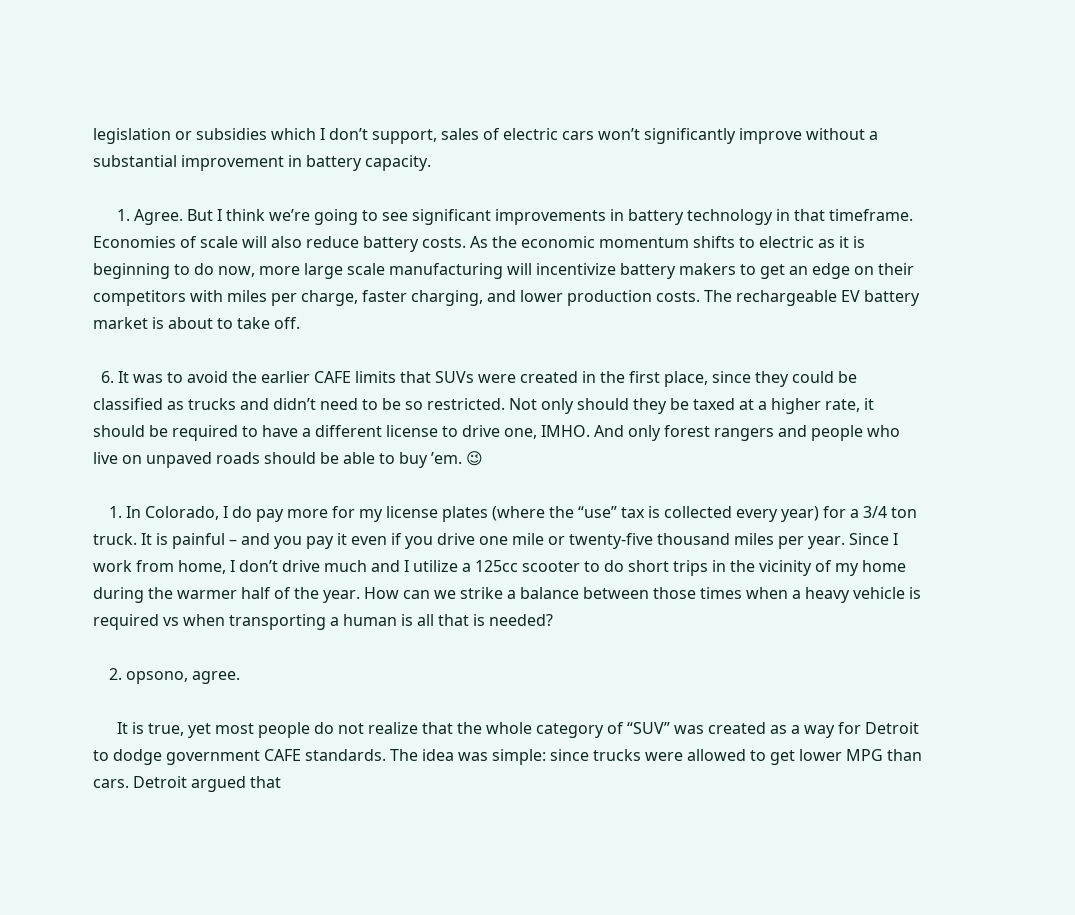legislation or subsidies which I don’t support, sales of electric cars won’t significantly improve without a substantial improvement in battery capacity.

      1. Agree. But I think we’re going to see significant improvements in battery technology in that timeframe. Economies of scale will also reduce battery costs. As the economic momentum shifts to electric as it is beginning to do now, more large scale manufacturing will incentivize battery makers to get an edge on their competitors with miles per charge, faster charging, and lower production costs. The rechargeable EV battery market is about to take off.

  6. It was to avoid the earlier CAFE limits that SUVs were created in the first place, since they could be classified as trucks and didn’t need to be so restricted. Not only should they be taxed at a higher rate, it should be required to have a different license to drive one, IMHO. And only forest rangers and people who live on unpaved roads should be able to buy ’em. 😉

    1. In Colorado, I do pay more for my license plates (where the “use” tax is collected every year) for a 3/4 ton truck. It is painful – and you pay it even if you drive one mile or twenty-five thousand miles per year. Since I work from home, I don’t drive much and I utilize a 125cc scooter to do short trips in the vicinity of my home during the warmer half of the year. How can we strike a balance between those times when a heavy vehicle is required vs when transporting a human is all that is needed?

    2. opsono, agree.

      It is true, yet most people do not realize that the whole category of “SUV” was created as a way for Detroit to dodge government CAFE standards. The idea was simple: since trucks were allowed to get lower MPG than cars. Detroit argued that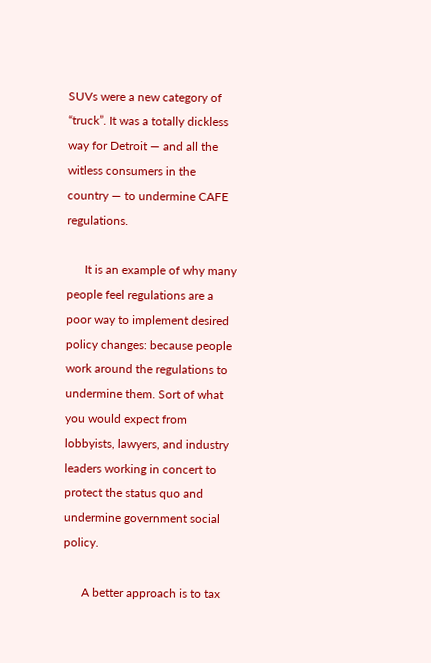SUVs were a new category of “truck”. It was a totally dickless way for Detroit — and all the witless consumers in the country — to undermine CAFE regulations.

      It is an example of why many people feel regulations are a poor way to implement desired policy changes: because people work around the regulations to undermine them. Sort of what you would expect from lobbyists, lawyers, and industry leaders working in concert to protect the status quo and undermine government social policy.

      A better approach is to tax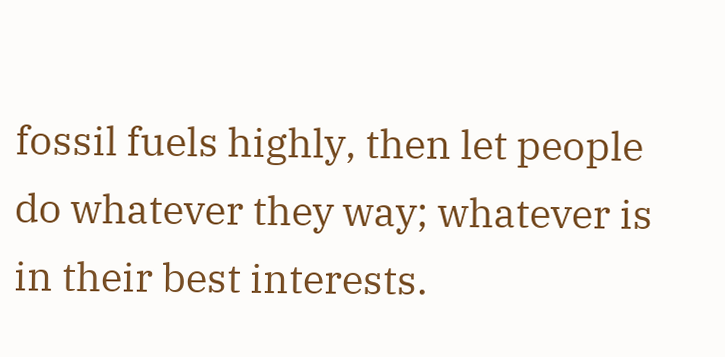fossil fuels highly, then let people do whatever they way; whatever is in their best interests.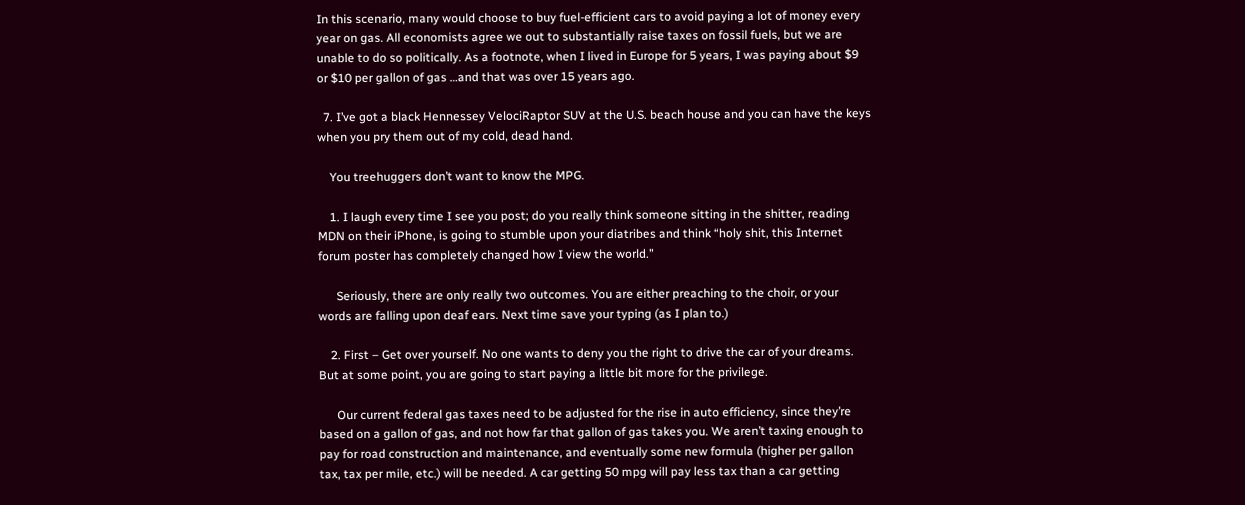In this scenario, many would choose to buy fuel-efficient cars to avoid paying a lot of money every year on gas. All economists agree we out to substantially raise taxes on fossil fuels, but we are unable to do so politically. As a footnote, when I lived in Europe for 5 years, I was paying about $9 or $10 per gallon of gas …and that was over 15 years ago.

  7. I’ve got a black Hennessey VelociRaptor SUV at the U.S. beach house and you can have the keys when you pry them out of my cold, dead hand.

    You treehuggers don’t want to know the MPG.

    1. I laugh every time I see you post; do you really think someone sitting in the shitter, reading MDN on their iPhone, is going to stumble upon your diatribes and think “holy shit, this Internet forum poster has completely changed how I view the world.”

      Seriously, there are only really two outcomes. You are either preaching to the choir, or your words are falling upon deaf ears. Next time save your typing (as I plan to.)

    2. First – Get over yourself. No one wants to deny you the right to drive the car of your dreams. But at some point, you are going to start paying a little bit more for the privilege.

      Our current federal gas taxes need to be adjusted for the rise in auto efficiency, since they’re based on a gallon of gas, and not how far that gallon of gas takes you. We aren’t taxing enough to pay for road construction and maintenance, and eventually some new formula (higher per gallon tax, tax per mile, etc.) will be needed. A car getting 50 mpg will pay less tax than a car getting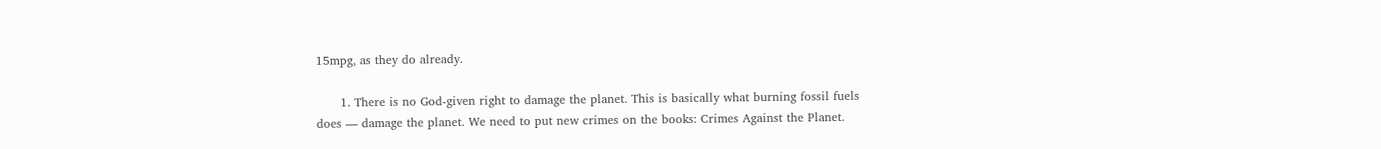15mpg, as they do already.

      1. There is no God-given right to damage the planet. This is basically what burning fossil fuels does — damage the planet. We need to put new crimes on the books: Crimes Against the Planet.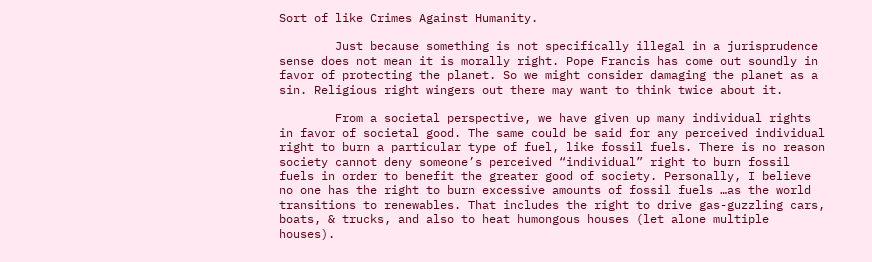Sort of like Crimes Against Humanity.

        Just because something is not specifically illegal in a jurisprudence sense does not mean it is morally right. Pope Francis has come out soundly in favor of protecting the planet. So we might consider damaging the planet as a sin. Religious right wingers out there may want to think twice about it.

        From a societal perspective, we have given up many individual rights in favor of societal good. The same could be said for any perceived individual right to burn a particular type of fuel, like fossil fuels. There is no reason society cannot deny someone’s perceived “individual” right to burn fossil fuels in order to benefit the greater good of society. Personally, I believe no one has the right to burn excessive amounts of fossil fuels …as the world transitions to renewables. That includes the right to drive gas-guzzling cars, boats, & trucks, and also to heat humongous houses (let alone multiple houses).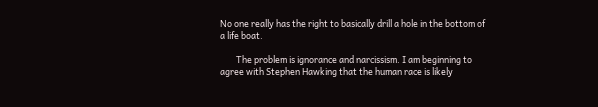No one really has the right to basically drill a hole in the bottom of a life boat.

        The problem is ignorance and narcissism. I am beginning to agree with Stephen Hawking that the human race is likely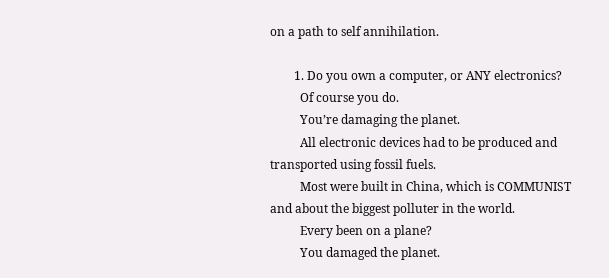on a path to self annihilation.

        1. Do you own a computer, or ANY electronics?
          Of course you do.
          You’re damaging the planet.
          All electronic devices had to be produced and transported using fossil fuels.
          Most were built in China, which is COMMUNIST and about the biggest polluter in the world.
          Every been on a plane?
          You damaged the planet.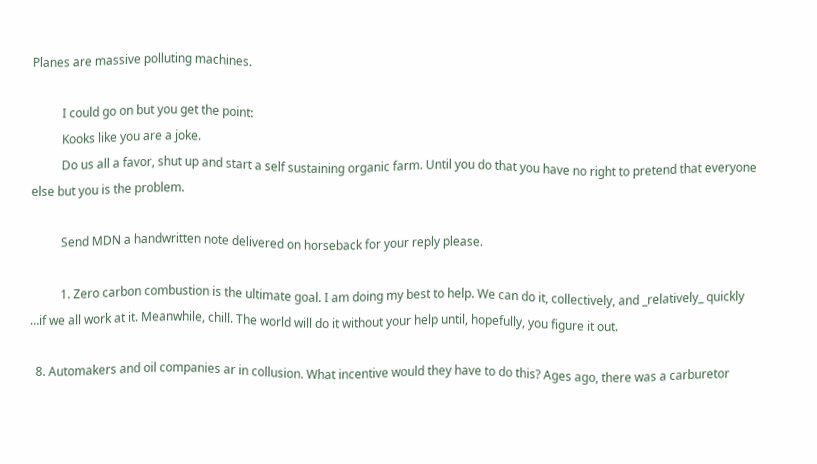Planes are massive polluting machines.

          I could go on but you get the point:
          Kooks like you are a joke.
          Do us all a favor, shut up and start a self sustaining organic farm. Until you do that you have no right to pretend that everyone else but you is the problem.

          Send MDN a handwritten note delivered on horseback for your reply please.

          1. Zero carbon combustion is the ultimate goal. I am doing my best to help. We can do it, collectively, and _relatively_ quickly …if we all work at it. Meanwhile, chill. The world will do it without your help until, hopefully, you figure it out.

  8. Automakers and oil companies ar in collusion. What incentive would they have to do this? Ages ago, there was a carburetor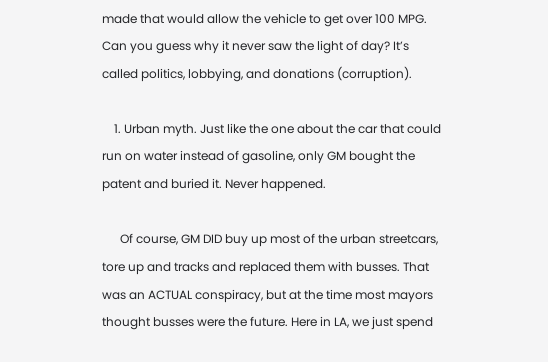made that would allow the vehicle to get over 100 MPG. Can you guess why it never saw the light of day? It’s called politics, lobbying, and donations (corruption).

    1. Urban myth. Just like the one about the car that could run on water instead of gasoline, only GM bought the patent and buried it. Never happened.

      Of course, GM DID buy up most of the urban streetcars, tore up and tracks and replaced them with busses. That was an ACTUAL conspiracy, but at the time most mayors thought busses were the future. Here in LA, we just spend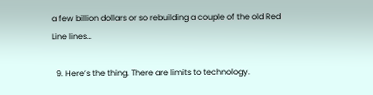a few billion dollars or so rebuilding a couple of the old Red Line lines…

  9. Here’s the thing. There are limits to technology.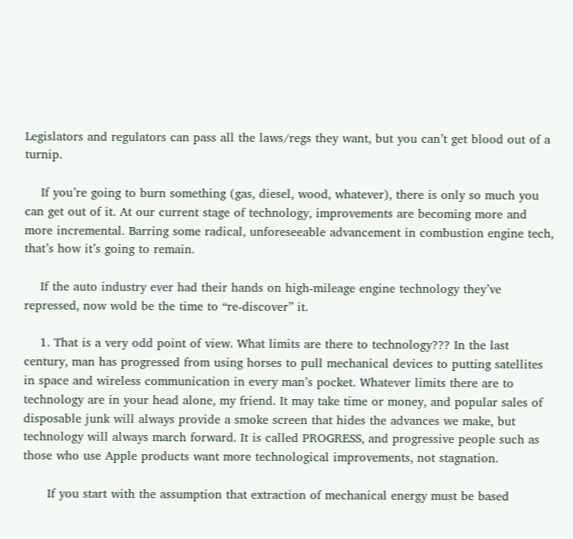Legislators and regulators can pass all the laws/regs they want, but you can’t get blood out of a turnip.

    If you’re going to burn something (gas, diesel, wood, whatever), there is only so much you can get out of it. At our current stage of technology, improvements are becoming more and more incremental. Barring some radical, unforeseeable advancement in combustion engine tech, that’s how it’s going to remain.

    If the auto industry ever had their hands on high-mileage engine technology they’ve repressed, now wold be the time to “re-discover” it.

    1. That is a very odd point of view. What limits are there to technology??? In the last century, man has progressed from using horses to pull mechanical devices to putting satellites in space and wireless communication in every man’s pocket. Whatever limits there are to technology are in your head alone, my friend. It may take time or money, and popular sales of disposable junk will always provide a smoke screen that hides the advances we make, but technology will always march forward. It is called PROGRESS, and progressive people such as those who use Apple products want more technological improvements, not stagnation.

      If you start with the assumption that extraction of mechanical energy must be based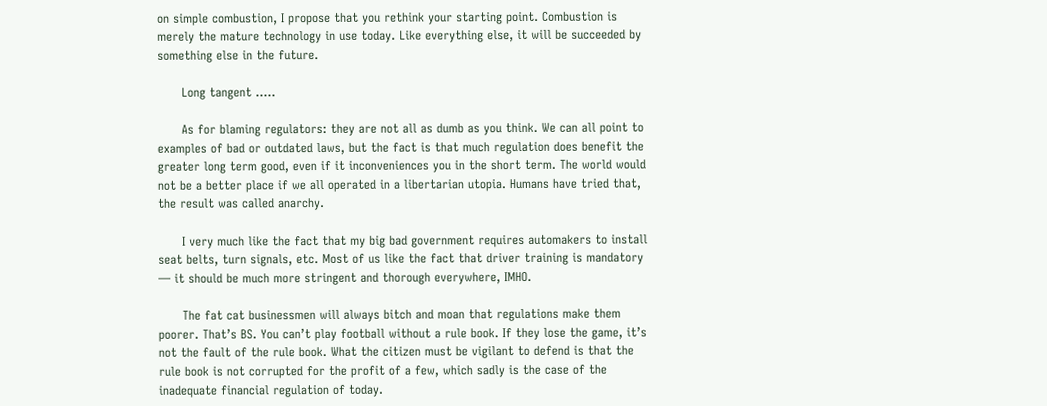on simple combustion, I propose that you rethink your starting point. Combustion is merely the mature technology in use today. Like everything else, it will be succeeded by something else in the future.

      Long tangent …..

      As for blaming regulators: they are not all as dumb as you think. We can all point to examples of bad or outdated laws, but the fact is that much regulation does benefit the greater long term good, even if it inconveniences you in the short term. The world would not be a better place if we all operated in a libertarian utopia. Humans have tried that, the result was called anarchy.

      I very much like the fact that my big bad government requires automakers to install seat belts, turn signals, etc. Most of us like the fact that driver training is mandatory — it should be much more stringent and thorough everywhere, IMHO.

      The fat cat businessmen will always bitch and moan that regulations make them poorer. That’s BS. You can’t play football without a rule book. If they lose the game, it’s not the fault of the rule book. What the citizen must be vigilant to defend is that the rule book is not corrupted for the profit of a few, which sadly is the case of the inadequate financial regulation of today.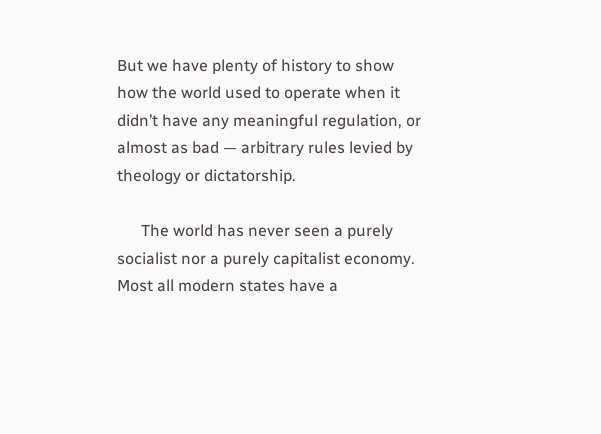But we have plenty of history to show how the world used to operate when it didn’t have any meaningful regulation, or almost as bad — arbitrary rules levied by theology or dictatorship.

      The world has never seen a purely socialist nor a purely capitalist economy. Most all modern states have a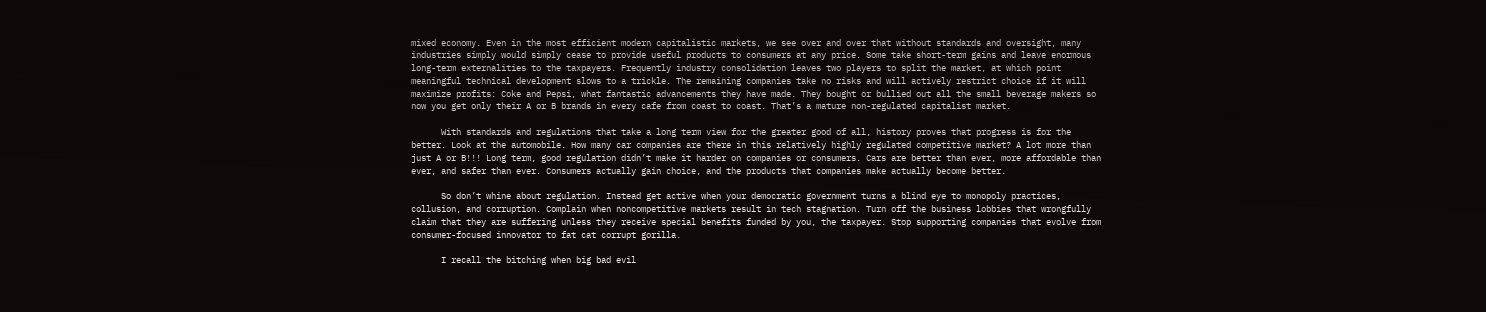mixed economy. Even in the most efficient modern capitalistic markets, we see over and over that without standards and oversight, many industries simply would simply cease to provide useful products to consumers at any price. Some take short-term gains and leave enormous long-term externalities to the taxpayers. Frequently industry consolidation leaves two players to split the market, at which point meaningful technical development slows to a trickle. The remaining companies take no risks and will actively restrict choice if it will maximize profits: Coke and Pepsi, what fantastic advancements they have made. They bought or bullied out all the small beverage makers so now you get only their A or B brands in every cafe from coast to coast. That’s a mature non-regulated capitalist market.

      With standards and regulations that take a long term view for the greater good of all, history proves that progress is for the better. Look at the automobile. How many car companies are there in this relatively highly regulated competitive market? A lot more than just A or B!!! Long term, good regulation didn’t make it harder on companies or consumers. Cars are better than ever, more affordable than ever, and safer than ever. Consumers actually gain choice, and the products that companies make actually become better.

      So don’t whine about regulation. Instead get active when your democratic government turns a blind eye to monopoly practices, collusion, and corruption. Complain when noncompetitive markets result in tech stagnation. Turn off the business lobbies that wrongfully claim that they are suffering unless they receive special benefits funded by you, the taxpayer. Stop supporting companies that evolve from consumer-focused innovator to fat cat corrupt gorilla.

      I recall the bitching when big bad evil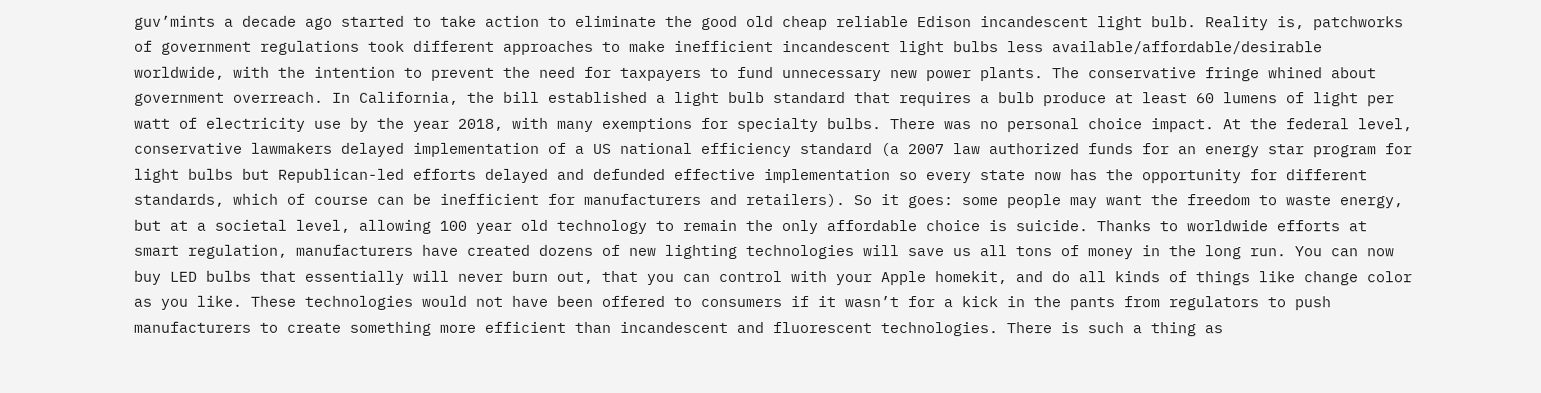guv’mints a decade ago started to take action to eliminate the good old cheap reliable Edison incandescent light bulb. Reality is, patchworks of government regulations took different approaches to make inefficient incandescent light bulbs less available/affordable/desirable worldwide, with the intention to prevent the need for taxpayers to fund unnecessary new power plants. The conservative fringe whined about government overreach. In California, the bill established a light bulb standard that requires a bulb produce at least 60 lumens of light per watt of electricity use by the year 2018, with many exemptions for specialty bulbs. There was no personal choice impact. At the federal level, conservative lawmakers delayed implementation of a US national efficiency standard (a 2007 law authorized funds for an energy star program for light bulbs but Republican-led efforts delayed and defunded effective implementation so every state now has the opportunity for different standards, which of course can be inefficient for manufacturers and retailers). So it goes: some people may want the freedom to waste energy, but at a societal level, allowing 100 year old technology to remain the only affordable choice is suicide. Thanks to worldwide efforts at smart regulation, manufacturers have created dozens of new lighting technologies will save us all tons of money in the long run. You can now buy LED bulbs that essentially will never burn out, that you can control with your Apple homekit, and do all kinds of things like change color as you like. These technologies would not have been offered to consumers if it wasn’t for a kick in the pants from regulators to push manufacturers to create something more efficient than incandescent and fluorescent technologies. There is such a thing as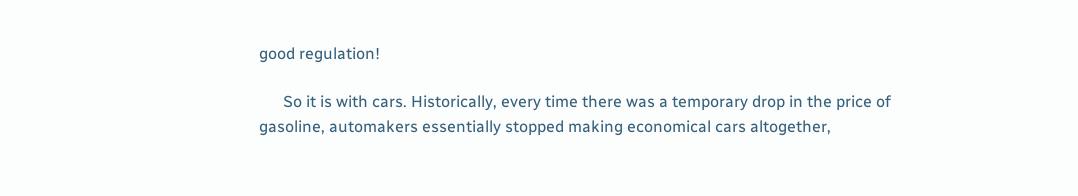good regulation!

      So it is with cars. Historically, every time there was a temporary drop in the price of gasoline, automakers essentially stopped making economical cars altogether,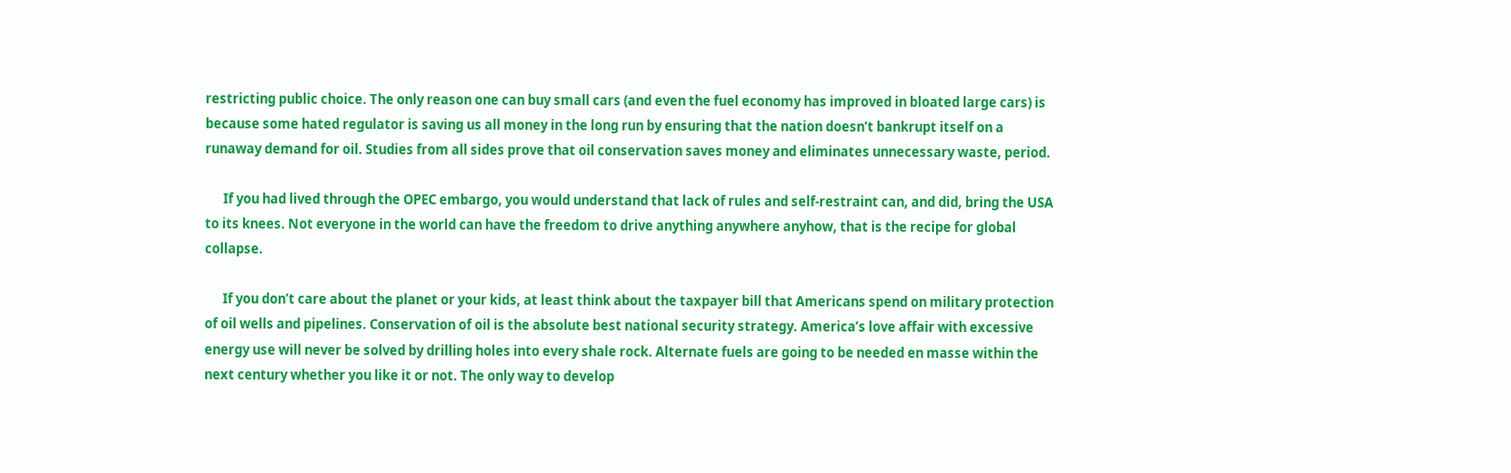restricting public choice. The only reason one can buy small cars (and even the fuel economy has improved in bloated large cars) is because some hated regulator is saving us all money in the long run by ensuring that the nation doesn’t bankrupt itself on a runaway demand for oil. Studies from all sides prove that oil conservation saves money and eliminates unnecessary waste, period.

      If you had lived through the OPEC embargo, you would understand that lack of rules and self-restraint can, and did, bring the USA to its knees. Not everyone in the world can have the freedom to drive anything anywhere anyhow, that is the recipe for global collapse.

      If you don’t care about the planet or your kids, at least think about the taxpayer bill that Americans spend on military protection of oil wells and pipelines. Conservation of oil is the absolute best national security strategy. America’s love affair with excessive energy use will never be solved by drilling holes into every shale rock. Alternate fuels are going to be needed en masse within the next century whether you like it or not. The only way to develop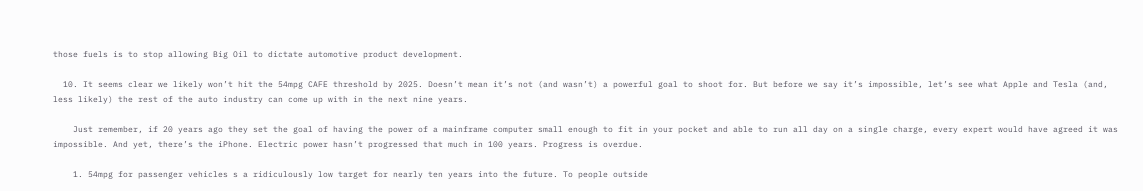those fuels is to stop allowing Big Oil to dictate automotive product development.

  10. It seems clear we likely won’t hit the 54mpg CAFE threshold by 2025. Doesn’t mean it’s not (and wasn’t) a powerful goal to shoot for. But before we say it’s impossible, let’s see what Apple and Tesla (and, less likely) the rest of the auto industry can come up with in the next nine years.

    Just remember, if 20 years ago they set the goal of having the power of a mainframe computer small enough to fit in your pocket and able to run all day on a single charge, every expert would have agreed it was impossible. And yet, there’s the iPhone. Electric power hasn’t progressed that much in 100 years. Progress is overdue.

    1. 54mpg for passenger vehicles s a ridiculously low target for nearly ten years into the future. To people outside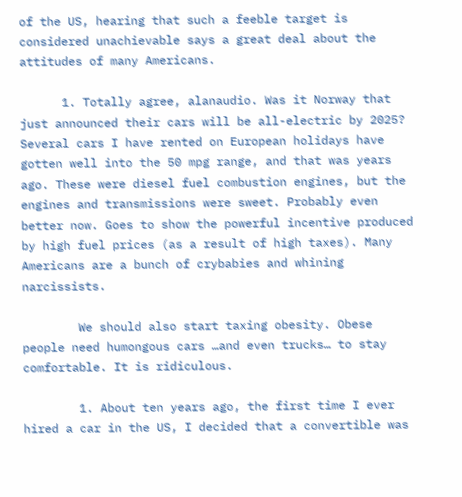of the US, hearing that such a feeble target is considered unachievable says a great deal about the attitudes of many Americans.

      1. Totally agree, alanaudio. Was it Norway that just announced their cars will be all-electric by 2025? Several cars I have rented on European holidays have gotten well into the 50 mpg range, and that was years ago. These were diesel fuel combustion engines, but the engines and transmissions were sweet. Probably even better now. Goes to show the powerful incentive produced by high fuel prices (as a result of high taxes). Many Americans are a bunch of crybabies and whining narcissists.

        We should also start taxing obesity. Obese people need humongous cars …and even trucks… to stay comfortable. It is ridiculous.

        1. About ten years ago, the first time I ever hired a car in the US, I decided that a convertible was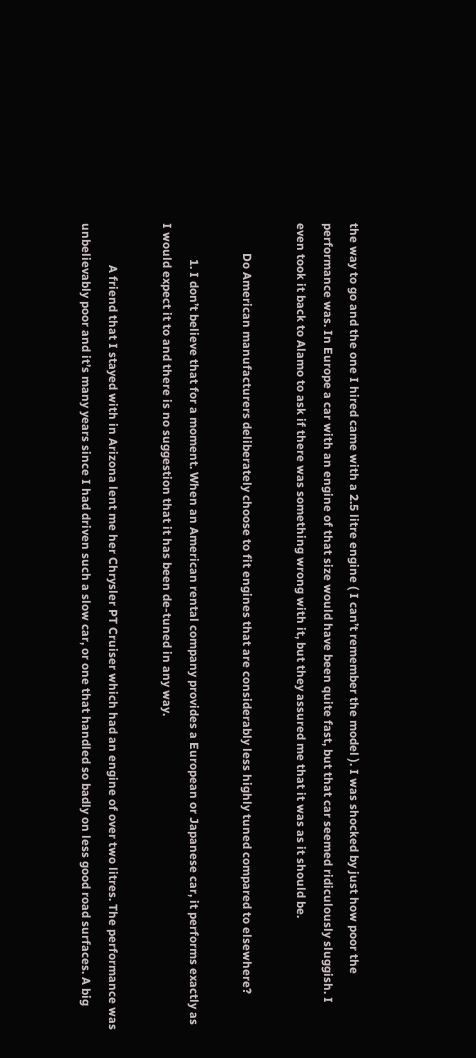the way to go and the one I hired came with a 2.5 litre engine ( I can’t remember the model ). I was shocked by just how poor the performance was. In Europe a car with an engine of that size would have been quite fast, but that car seemed ridiculously sluggish. I even took it back to Alamo to ask if there was something wrong with it, but they assured me that it was as it should be.

          Do American manufacturers deliberately choose to fit engines that are considerably less highly tuned compared to elsewhere?

            1. I don’t believe that for a moment. When an American rental company provides a European or Japanese car, it performs exactly as I would expect it to and there is no suggestion that it has been de-tuned in any way.

              A friend that I stayed with in Arizona lent me her Chrysler PT Cruiser which had an engine of over two litres. The performance was unbelievably poor and it’s many years since I had driven such a slow car, or one that handled so badly on less good road surfaces. A big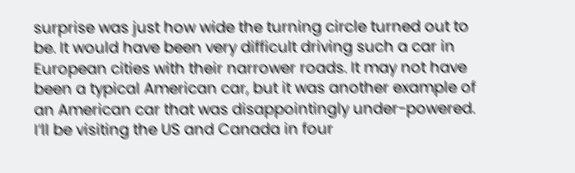surprise was just how wide the turning circle turned out to be. It would have been very difficult driving such a car in European cities with their narrower roads. It may not have been a typical American car, but it was another example of an American car that was disappointingly under-powered. I’ll be visiting the US and Canada in four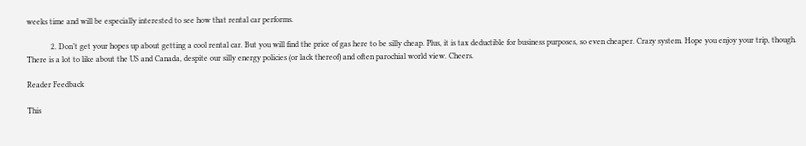weeks time and will be especially interested to see how that rental car performs.

            2. Don’t get your hopes up about getting a cool rental car. But you will find the price of gas here to be silly cheap. Plus, it is tax deductible for business purposes, so even cheaper. Crazy system. Hope you enjoy your trip, though. There is a lot to like about the US and Canada, despite our silly energy policies (or lack thereof) and often parochial world view. Cheers.

Reader Feedback

This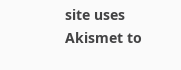site uses Akismet to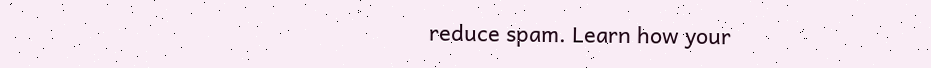reduce spam. Learn how your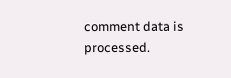comment data is processed.